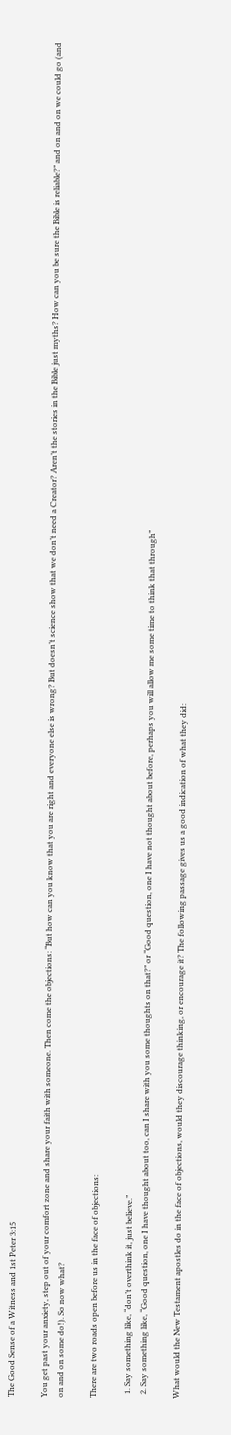The Good Sense of a Witness and 1st Peter 3:15

You get past your anxiety, step out of your comfort zone and share your faith with someone. Then come the objections: “But how can you know that you are right and everyone else is wrong? But doesn’t science show that we don’t need a Creator? Aren’t the stories in the Bible just myths? How can you be sure the Bible is reliable?” and on and on we could go (and on and on some do!). So now what?

There are two roads open before us in the face of objections:

  1. Say something like, “don’t overthink it, just believe.”
  2. Say something like, “Good question, one I have thought about too, can I share with you some thoughts on that?” or “Good question, one I have not thought about before, perhaps you will allow me some time to think that through”

What would the New Testament apostles do in the face of objections, would they discourage thinking, or encourage it? The following passage gives us a good indication of what they did: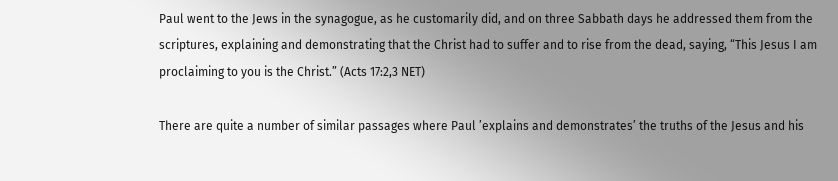Paul went to the Jews in the synagogue, as he customarily did, and on three Sabbath days he addressed them from the scriptures, explaining and demonstrating that the Christ had to suffer and to rise from the dead, saying, “This Jesus I am proclaiming to you is the Christ.” (Acts 17:2,3 NET)

There are quite a number of similar passages where Paul ’explains and demonstrates’ the truths of the Jesus and his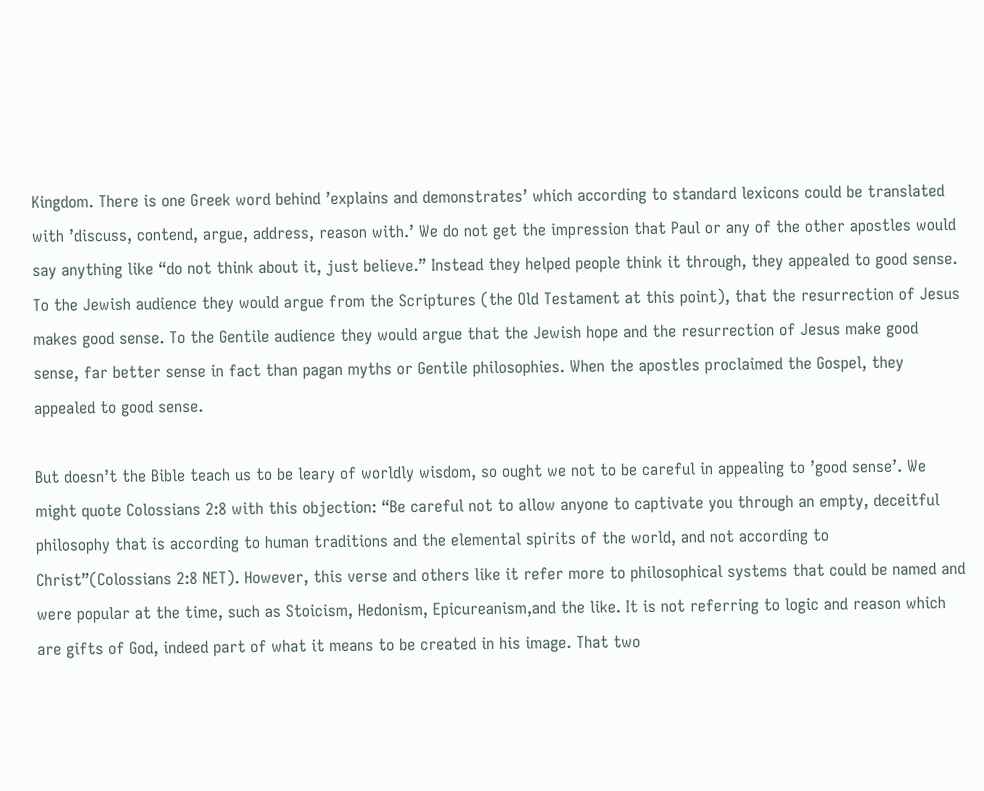Kingdom. There is one Greek word behind ’explains and demonstrates’ which according to standard lexicons could be translated with ’discuss, contend, argue, address, reason with.’ We do not get the impression that Paul or any of the other apostles would say anything like “do not think about it, just believe.” Instead they helped people think it through, they appealed to good sense. To the Jewish audience they would argue from the Scriptures (the Old Testament at this point), that the resurrection of Jesus makes good sense. To the Gentile audience they would argue that the Jewish hope and the resurrection of Jesus make good sense, far better sense in fact than pagan myths or Gentile philosophies. When the apostles proclaimed the Gospel, they appealed to good sense.

But doesn’t the Bible teach us to be leary of worldly wisdom, so ought we not to be careful in appealing to ’good sense’. We might quote Colossians 2:8 with this objection: “Be careful not to allow anyone to captivate you through an empty, deceitful philosophy that is according to human traditions and the elemental spirits of the world, and not according to Christ”(Colossians 2:8 NET). However, this verse and others like it refer more to philosophical systems that could be named and were popular at the time, such as Stoicism, Hedonism, Epicureanism,and the like. It is not referring to logic and reason which are gifts of God, indeed part of what it means to be created in his image. That two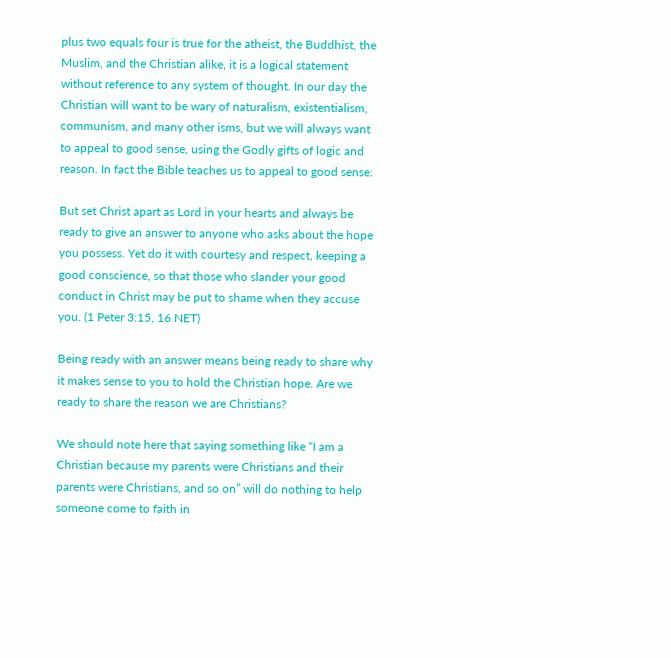plus two equals four is true for the atheist, the Buddhist, the Muslim, and the Christian alike, it is a logical statement without reference to any system of thought. In our day the Christian will want to be wary of naturalism, existentialism, communism, and many other isms, but we will always want to appeal to good sense, using the Godly gifts of logic and reason. In fact the Bible teaches us to appeal to good sense:

But set Christ apart as Lord in your hearts and always be ready to give an answer to anyone who asks about the hope you possess. Yet do it with courtesy and respect, keeping a good conscience, so that those who slander your good conduct in Christ may be put to shame when they accuse you. (1 Peter 3:15, 16 NET)

Being ready with an answer means being ready to share why it makes sense to you to hold the Christian hope. Are we ready to share the reason we are Christians?

We should note here that saying something like “I am a Christian because my parents were Christians and their parents were Christians, and so on” will do nothing to help someone come to faith in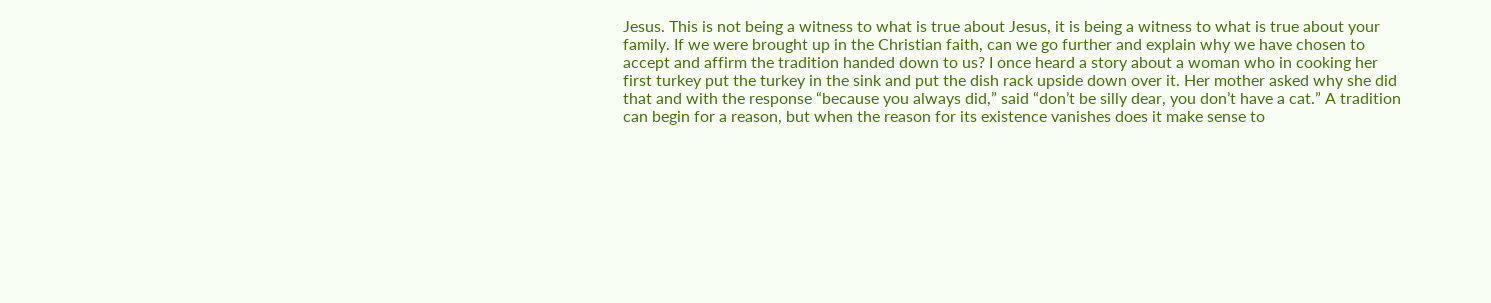Jesus. This is not being a witness to what is true about Jesus, it is being a witness to what is true about your family. If we were brought up in the Christian faith, can we go further and explain why we have chosen to accept and affirm the tradition handed down to us? I once heard a story about a woman who in cooking her first turkey put the turkey in the sink and put the dish rack upside down over it. Her mother asked why she did that and with the response “because you always did,” said “don’t be silly dear, you don’t have a cat.” A tradition can begin for a reason, but when the reason for its existence vanishes does it make sense to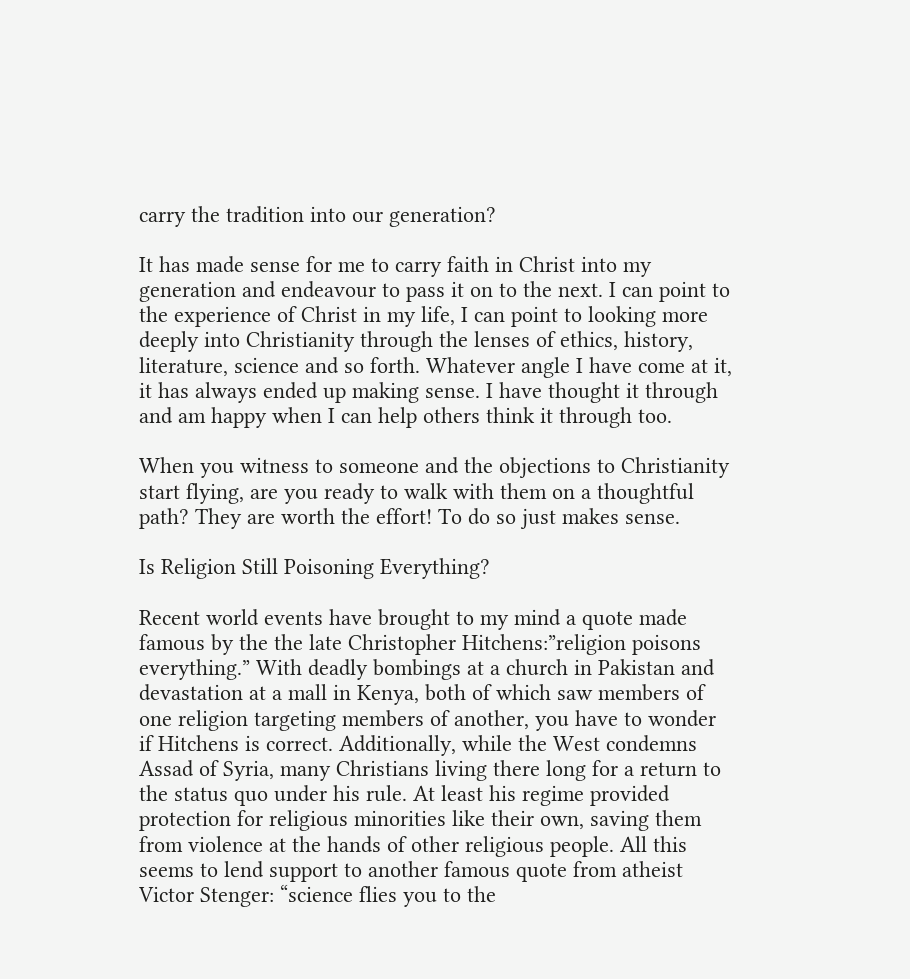carry the tradition into our generation?

It has made sense for me to carry faith in Christ into my generation and endeavour to pass it on to the next. I can point to the experience of Christ in my life, I can point to looking more deeply into Christianity through the lenses of ethics, history, literature, science and so forth. Whatever angle I have come at it, it has always ended up making sense. I have thought it through and am happy when I can help others think it through too.

When you witness to someone and the objections to Christianity start flying, are you ready to walk with them on a thoughtful path? They are worth the effort! To do so just makes sense.

Is Religion Still Poisoning Everything?

Recent world events have brought to my mind a quote made famous by the the late Christopher Hitchens:”religion poisons everything.” With deadly bombings at a church in Pakistan and devastation at a mall in Kenya, both of which saw members of one religion targeting members of another, you have to wonder if Hitchens is correct. Additionally, while the West condemns Assad of Syria, many Christians living there long for a return to the status quo under his rule. At least his regime provided protection for religious minorities like their own, saving them from violence at the hands of other religious people. All this seems to lend support to another famous quote from atheist Victor Stenger: “science flies you to the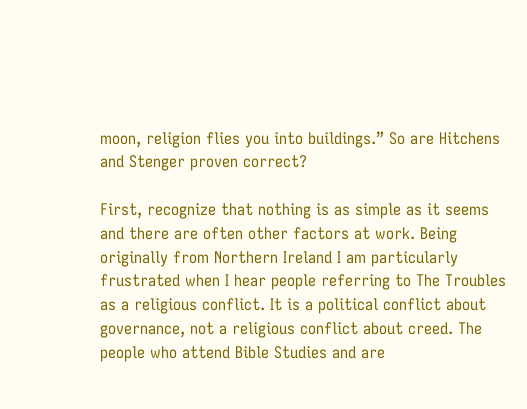moon, religion flies you into buildings.” So are Hitchens and Stenger proven correct?

First, recognize that nothing is as simple as it seems and there are often other factors at work. Being originally from Northern Ireland I am particularly frustrated when I hear people referring to The Troubles as a religious conflict. It is a political conflict about governance, not a religious conflict about creed. The people who attend Bible Studies and are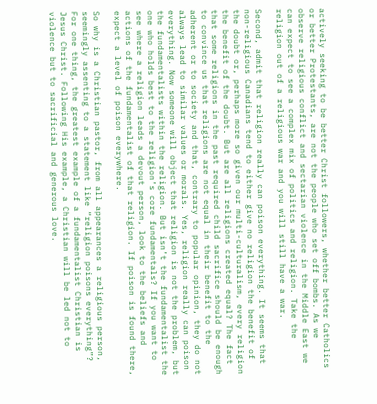actively seeking to be better Christ followers, whether better Catholics or better Protestants, are not the people who set off bombs. As we observe religious conflict and sectarian violence in the Middle East we can expect to see a complex mix of politics and religion. Take the religion out of a religious war and you will still have a war.

Second, admit that religion really can poison everything. It seems that non-religious Canadians tend to either give no religion the benefit of the doubt or, perhaps more so given our multi-culturalism, every religion the benefit of the doubt. But are all religions created equal? The fact that some religions in the past required child sacrifice should be enough to convince us that religions are not equal in their benefit to the adherent or to society and that, contrary to popular opinion, they do not always lead to similar values or morals. Yes, religion really can poison everything. Now someone will object that religion is not the problem, but the fundamentalists within the religion. But isn’t the fundamentalist the one who holds best to the religion’s core fundamentals? If you want to see where a religion leads a devout person, look to the beliefs and actions of the fundamentalist of that religion. If poison is found there, expect a level of poison everywhere.

So why is a Christian pastor, from all appearances a religious person, seemingly assenting to a statement like “religion poisons everything”? For one thing, the greatest example of a fundamentalist Christian is Jesus Christ. Following His example, a Christian will be led not to violence but to sacrificial and generous love.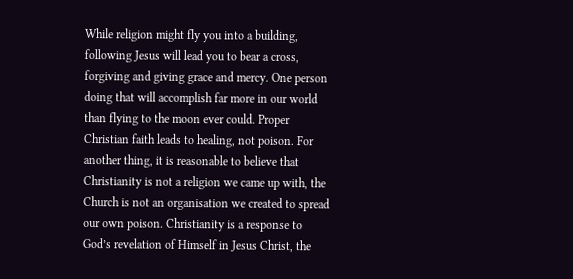While religion might fly you into a building, following Jesus will lead you to bear a cross, forgiving and giving grace and mercy. One person doing that will accomplish far more in our world than flying to the moon ever could. Proper Christian faith leads to healing, not poison. For another thing, it is reasonable to believe that Christianity is not a religion we came up with, the Church is not an organisation we created to spread our own poison. Christianity is a response to God’s revelation of Himself in Jesus Christ, the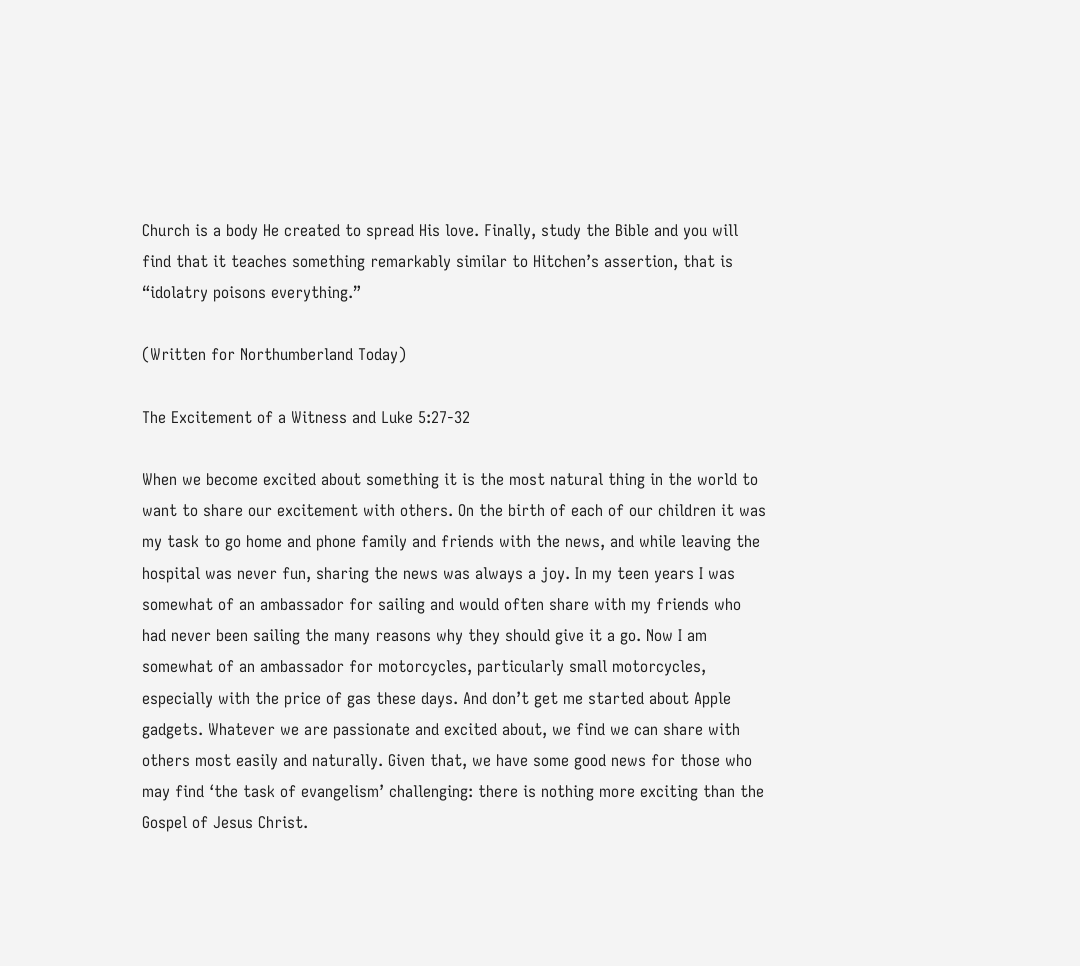Church is a body He created to spread His love. Finally, study the Bible and you will find that it teaches something remarkably similar to Hitchen’s assertion, that is “idolatry poisons everything.”

(Written for Northumberland Today)

The Excitement of a Witness and Luke 5:27-32

When we become excited about something it is the most natural thing in the world to want to share our excitement with others. On the birth of each of our children it was my task to go home and phone family and friends with the news, and while leaving the hospital was never fun, sharing the news was always a joy. In my teen years I was somewhat of an ambassador for sailing and would often share with my friends who had never been sailing the many reasons why they should give it a go. Now I am somewhat of an ambassador for motorcycles, particularly small motorcycles, especially with the price of gas these days. And don’t get me started about Apple gadgets. Whatever we are passionate and excited about, we find we can share with others most easily and naturally. Given that, we have some good news for those who may find ‘the task of evangelism’ challenging: there is nothing more exciting than the Gospel of Jesus Christ.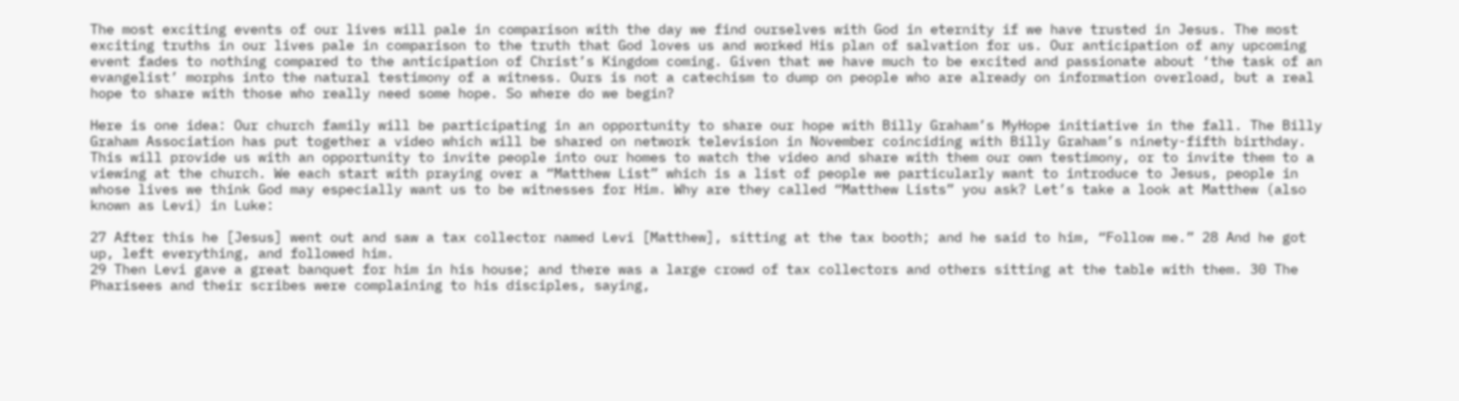The most exciting events of our lives will pale in comparison with the day we find ourselves with God in eternity if we have trusted in Jesus. The most exciting truths in our lives pale in comparison to the truth that God loves us and worked His plan of salvation for us. Our anticipation of any upcoming event fades to nothing compared to the anticipation of Christ’s Kingdom coming. Given that we have much to be excited and passionate about ‘the task of an evangelist’ morphs into the natural testimony of a witness. Ours is not a catechism to dump on people who are already on information overload, but a real hope to share with those who really need some hope. So where do we begin?

Here is one idea: Our church family will be participating in an opportunity to share our hope with Billy Graham’s MyHope initiative in the fall. The Billy Graham Association has put together a video which will be shared on network television in November coinciding with Billy Graham’s ninety-fifth birthday. This will provide us with an opportunity to invite people into our homes to watch the video and share with them our own testimony, or to invite them to a viewing at the church. We each start with praying over a “Matthew List” which is a list of people we particularly want to introduce to Jesus, people in whose lives we think God may especially want us to be witnesses for Him. Why are they called “Matthew Lists” you ask? Let’s take a look at Matthew (also known as Levi) in Luke:

27 After this he [Jesus] went out and saw a tax collector named Levi [Matthew], sitting at the tax booth; and he said to him, “Follow me.” 28 And he got up, left everything, and followed him.
29 Then Levi gave a great banquet for him in his house; and there was a large crowd of tax collectors and others sitting at the table with them. 30 The Pharisees and their scribes were complaining to his disciples, saying,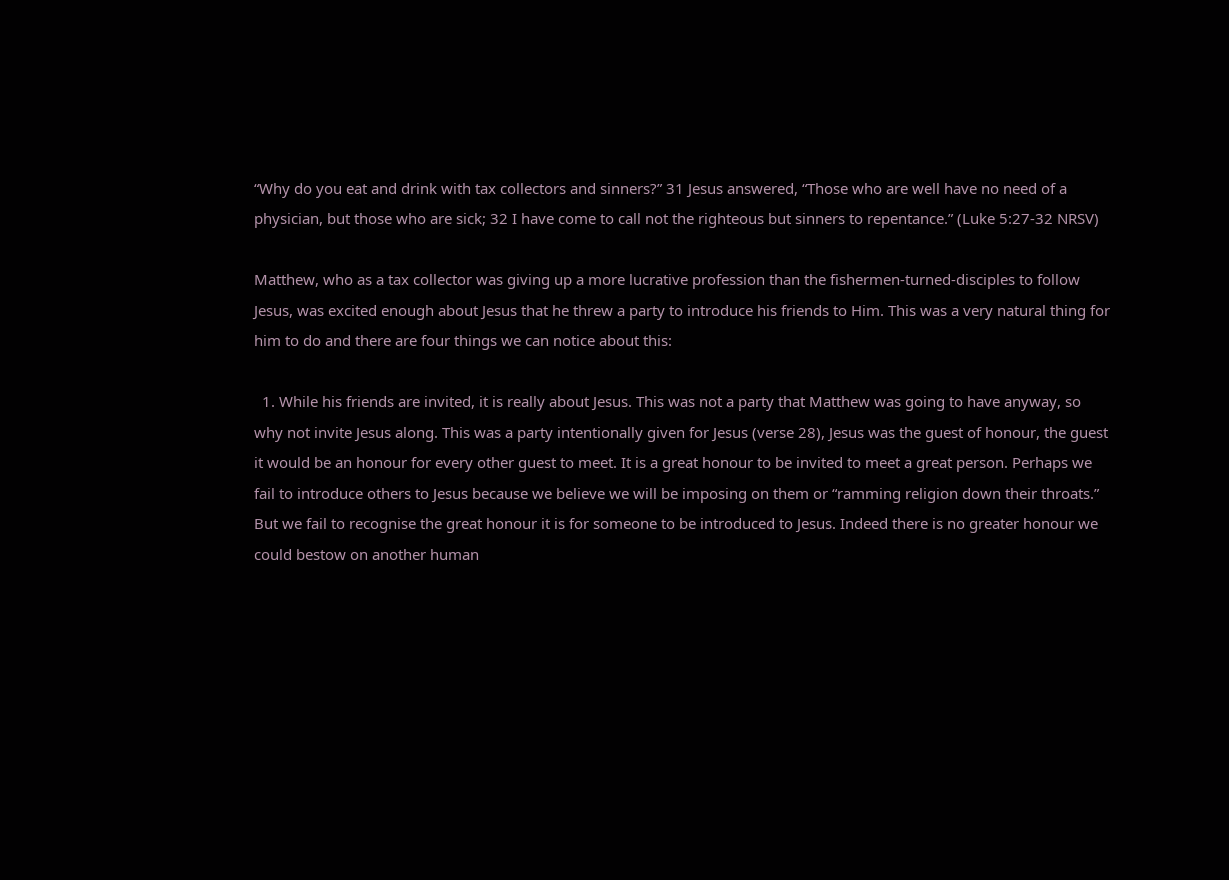“Why do you eat and drink with tax collectors and sinners?” 31 Jesus answered, “Those who are well have no need of a physician, but those who are sick; 32 I have come to call not the righteous but sinners to repentance.” (Luke 5:27-32 NRSV)

Matthew, who as a tax collector was giving up a more lucrative profession than the fishermen-turned-disciples to follow Jesus, was excited enough about Jesus that he threw a party to introduce his friends to Him. This was a very natural thing for him to do and there are four things we can notice about this:

  1. While his friends are invited, it is really about Jesus. This was not a party that Matthew was going to have anyway, so why not invite Jesus along. This was a party intentionally given for Jesus (verse 28), Jesus was the guest of honour, the guest it would be an honour for every other guest to meet. It is a great honour to be invited to meet a great person. Perhaps we fail to introduce others to Jesus because we believe we will be imposing on them or “ramming religion down their throats.” But we fail to recognise the great honour it is for someone to be introduced to Jesus. Indeed there is no greater honour we could bestow on another human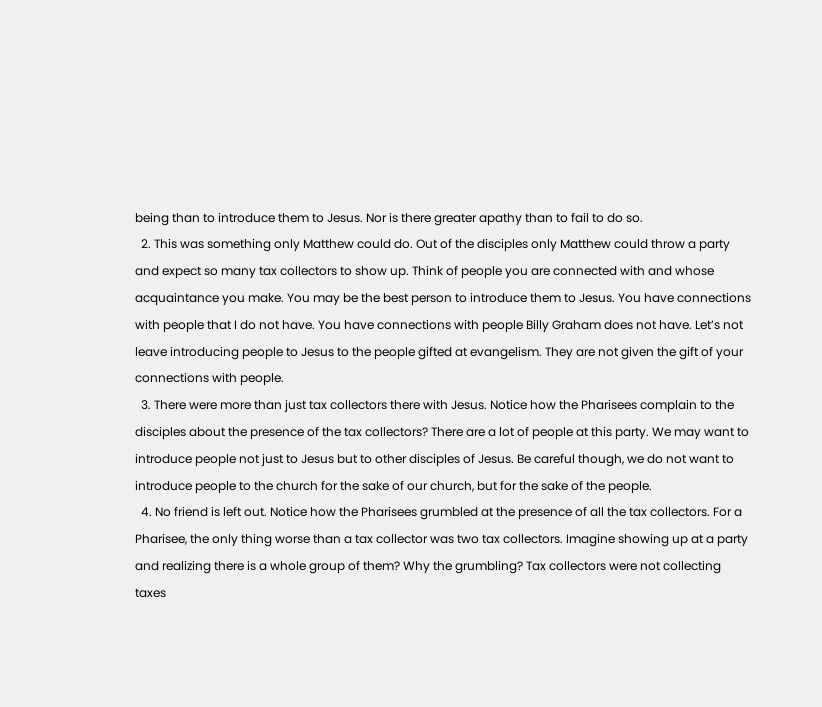being than to introduce them to Jesus. Nor is there greater apathy than to fail to do so.
  2. This was something only Matthew could do. Out of the disciples only Matthew could throw a party and expect so many tax collectors to show up. Think of people you are connected with and whose acquaintance you make. You may be the best person to introduce them to Jesus. You have connections with people that I do not have. You have connections with people Billy Graham does not have. Let’s not leave introducing people to Jesus to the people gifted at evangelism. They are not given the gift of your connections with people.
  3. There were more than just tax collectors there with Jesus. Notice how the Pharisees complain to the disciples about the presence of the tax collectors? There are a lot of people at this party. We may want to introduce people not just to Jesus but to other disciples of Jesus. Be careful though, we do not want to introduce people to the church for the sake of our church, but for the sake of the people.
  4. No friend is left out. Notice how the Pharisees grumbled at the presence of all the tax collectors. For a Pharisee, the only thing worse than a tax collector was two tax collectors. Imagine showing up at a party and realizing there is a whole group of them? Why the grumbling? Tax collectors were not collecting taxes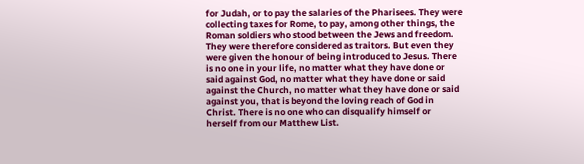for Judah, or to pay the salaries of the Pharisees. They were collecting taxes for Rome, to pay, among other things, the Roman soldiers who stood between the Jews and freedom. They were therefore considered as traitors. But even they were given the honour of being introduced to Jesus. There is no one in your life, no matter what they have done or said against God, no matter what they have done or said against the Church, no matter what they have done or said against you, that is beyond the loving reach of God in Christ. There is no one who can disqualify himself or herself from our Matthew List.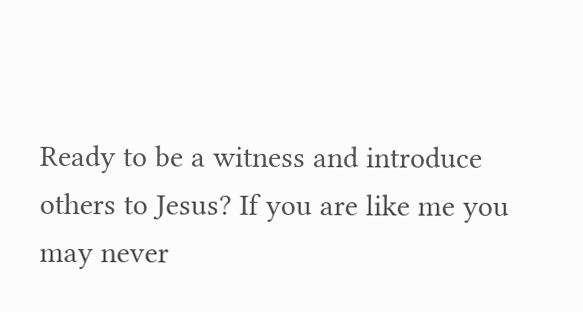Ready to be a witness and introduce others to Jesus? If you are like me you may never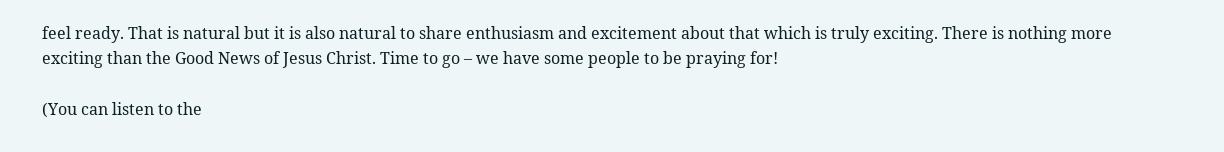feel ready. That is natural but it is also natural to share enthusiasm and excitement about that which is truly exciting. There is nothing more exciting than the Good News of Jesus Christ. Time to go – we have some people to be praying for!

(You can listen to the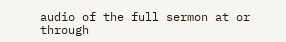audio of the full sermon at or through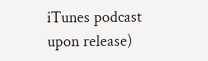iTunes podcast upon release)